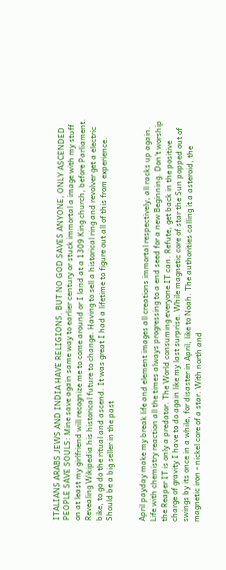ITALIANS ARABS JEWS AND INDIA HAVE RELIGIONS. BUT NO GOD SAVES ANYONE, ONLY ASCENDED PEOPLE SAVE SOULS: Mine save again same way to earlier century or stuck immortal a image with my stuff on at least my girlfriend will recognize me to come around or I land at a 1309 King church, before Parliament. Revealing Wikipedia his historical future to change. Having to sell a historical ring and revolver get a electric bike, to go do the ritual and ascend. It was great I had a lifetime to figure out all of this from experience. Should be a big seller in the past


April payday make my break life and element images all creations immortal respectively, all racks up again. Life with chemistry reaction all the times always progressing to a end seed for a new Beginning. Don't worship the Reaper IT is only a predator. The World consuming everyone IT can. Refute, get back in the positive charge of gravity I have to do again like my last surprise. While magnetic core of star the Sun popped out of swings by its once in a while, for disaster in April, like to Noah. The authorities calling it a asteroid, the magnetic iron - nickel core of a star. With north and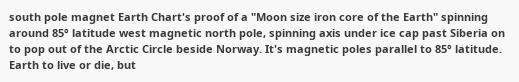south pole magnet Earth Chart's proof of a "Moon size iron core of the Earth" spinning around 85° latitude west magnetic north pole, spinning axis under ice cap past Siberia on to pop out of the Arctic Circle beside Norway. It's magnetic poles parallel to 85° latitude. Earth to live or die, but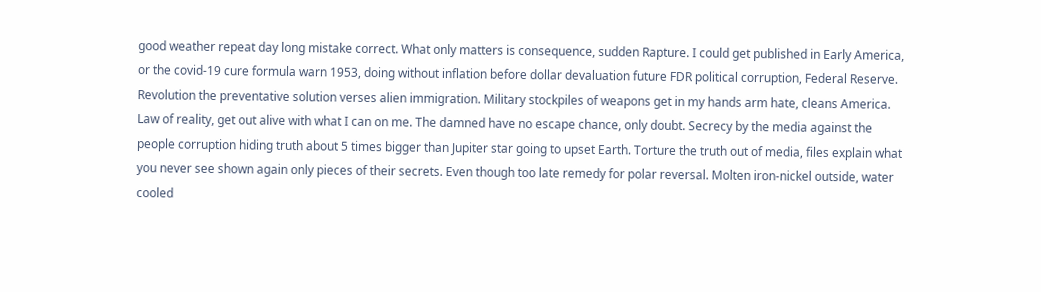good weather repeat day long mistake correct. What only matters is consequence, sudden Rapture. I could get published in Early America, or the covid-19 cure formula warn 1953, doing without inflation before dollar devaluation future FDR political corruption, Federal Reserve. Revolution the preventative solution verses alien immigration. Military stockpiles of weapons get in my hands arm hate, cleans America. Law of reality, get out alive with what I can on me. The damned have no escape chance, only doubt. Secrecy by the media against the people corruption hiding truth about 5 times bigger than Jupiter star going to upset Earth. Torture the truth out of media, files explain what you never see shown again only pieces of their secrets. Even though too late remedy for polar reversal. Molten iron-nickel outside, water cooled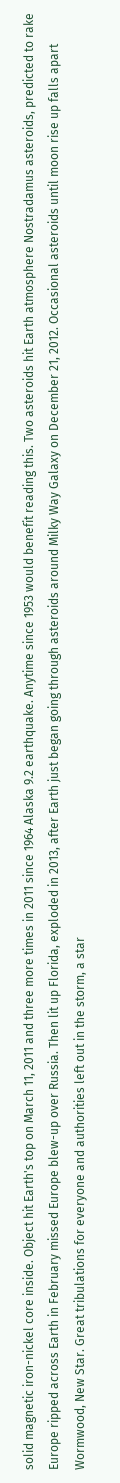solid magnetic iron-nickel core inside. Object hit Earth's top on March 11, 2011 and three more times in 2011 since 1964 Alaska 9.2 earthquake. Anytime since 1953 would benefit reading this. Two asteroids hit Earth atmosphere Nostradamus asteroids, predicted to rake Europe ripped across Earth in February missed Europe blew-up over Russia. Then lit up Florida, exploded in 2013, after Earth just began going through asteroids around Milky Way Galaxy on December 21, 2012. Occasional asteroids until moon rise up falls apart Wormwood, New Star. Great tribulations for everyone and authorities left out in the storm, a star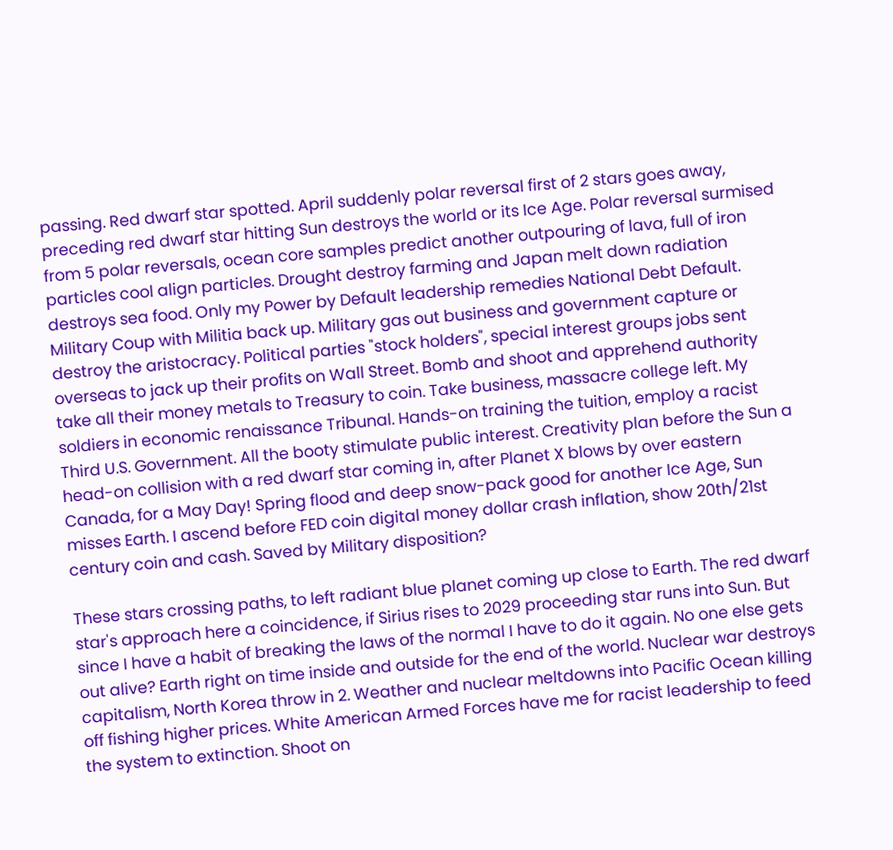passing. Red dwarf star spotted. April suddenly polar reversal first of 2 stars goes away, preceding red dwarf star hitting Sun destroys the world or its Ice Age. Polar reversal surmised from 5 polar reversals, ocean core samples predict another outpouring of lava, full of iron particles cool align particles. Drought destroy farming and Japan melt down radiation destroys sea food. Only my Power by Default leadership remedies National Debt Default. Military Coup with Militia back up. Military gas out business and government capture or destroy the aristocracy. Political parties "stock holders", special interest groups jobs sent overseas to jack up their profits on Wall Street. Bomb and shoot and apprehend authority take all their money metals to Treasury to coin. Take business, massacre college left. My soldiers in economic renaissance Tribunal. Hands-on training the tuition, employ a racist Third U.S. Government. All the booty stimulate public interest. Creativity plan before the Sun a head-on collision with a red dwarf star coming in, after Planet X blows by over eastern Canada, for a May Day! Spring flood and deep snow-pack good for another Ice Age, Sun misses Earth. I ascend before FED coin digital money dollar crash inflation, show 20th/21st century coin and cash. Saved by Military disposition?

These stars crossing paths, to left radiant blue planet coming up close to Earth. The red dwarf star's approach here a coincidence, if Sirius rises to 2029 proceeding star runs into Sun. But since I have a habit of breaking the laws of the normal I have to do it again. No one else gets out alive? Earth right on time inside and outside for the end of the world. Nuclear war destroys capitalism, North Korea throw in 2. Weather and nuclear meltdowns into Pacific Ocean killing off fishing higher prices. White American Armed Forces have me for racist leadership to feed the system to extinction. Shoot on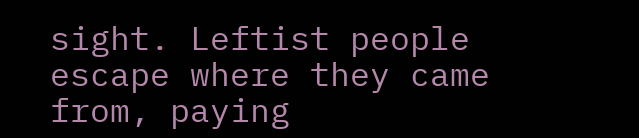sight. Leftist people escape where they came from, paying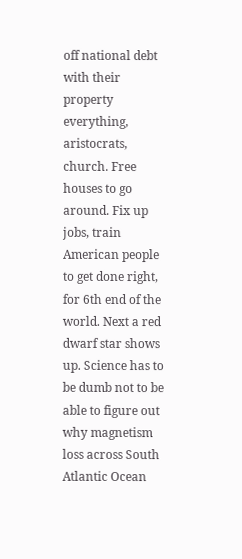off national debt with their property everything, aristocrats, church. Free houses to go around. Fix up jobs, train American people to get done right, for 6th end of the world. Next a red dwarf star shows up. Science has to be dumb not to be able to figure out why magnetism loss across South Atlantic Ocean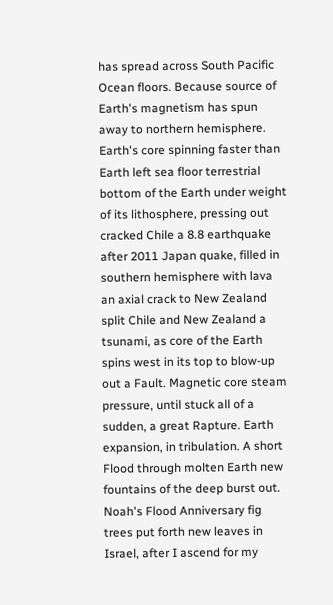has spread across South Pacific Ocean floors. Because source of Earth's magnetism has spun away to northern hemisphere. Earth's core spinning faster than Earth left sea floor terrestrial bottom of the Earth under weight of its lithosphere, pressing out cracked Chile a 8.8 earthquake after 2011 Japan quake, filled in southern hemisphere with lava an axial crack to New Zealand split Chile and New Zealand a tsunami, as core of the Earth spins west in its top to blow-up out a Fault. Magnetic core steam pressure, until stuck all of a sudden, a great Rapture. Earth expansion, in tribulation. A short Flood through molten Earth new fountains of the deep burst out. Noah's Flood Anniversary fig trees put forth new leaves in Israel, after I ascend for my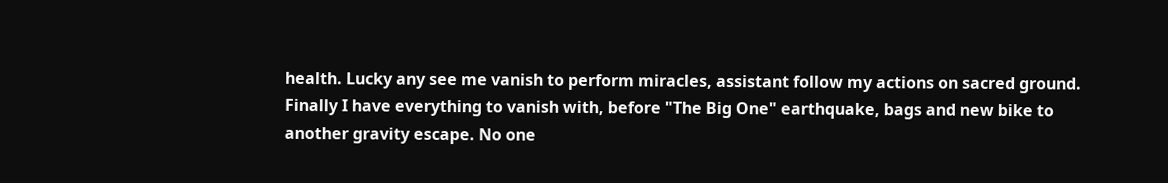health. Lucky any see me vanish to perform miracles, assistant follow my actions on sacred ground. Finally I have everything to vanish with, before "The Big One" earthquake, bags and new bike to another gravity escape. No one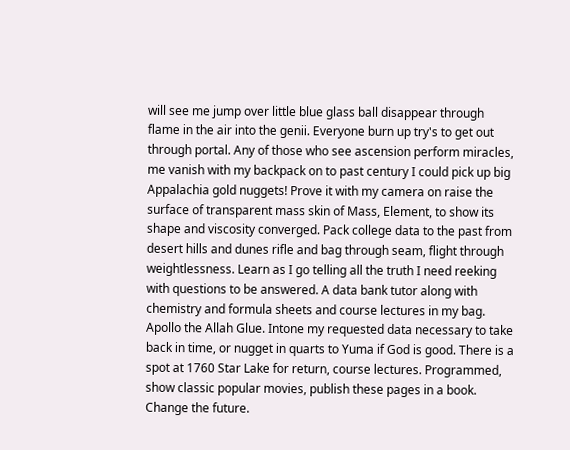will see me jump over little blue glass ball disappear through flame in the air into the genii. Everyone burn up try's to get out through portal. Any of those who see ascension perform miracles, me vanish with my backpack on to past century I could pick up big Appalachia gold nuggets! Prove it with my camera on raise the surface of transparent mass skin of Mass, Element, to show its shape and viscosity converged. Pack college data to the past from desert hills and dunes rifle and bag through seam, flight through weightlessness. Learn as I go telling all the truth I need reeking with questions to be answered. A data bank tutor along with chemistry and formula sheets and course lectures in my bag. Apollo the Allah Glue. Intone my requested data necessary to take back in time, or nugget in quarts to Yuma if God is good. There is a spot at 1760 Star Lake for return, course lectures. Programmed, show classic popular movies, publish these pages in a book. Change the future.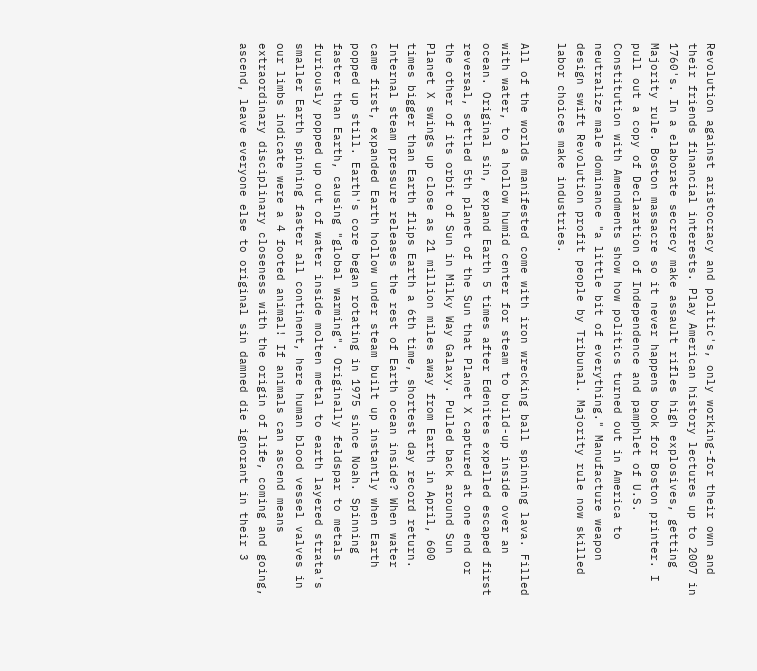Revolution against aristocracy and politic's, only working-for their own and their friends financial interests. Play American history lectures up to 2007 in 1760's. In a elaborate secrecy make assault rifles high explosives, getting Majority rule. Boston massacre so it never happens book for Boston printer. I pull out a copy of Declaration of Independence and pamphlet of U.S. Constitution with Amendments show how politics turned out in America to neutralize male dominance "a little bit of everything." Manufacture weapon design swift Revolution profit people by Tribunal. Majority rule now skilled labor choices make industries.

All of the worlds manifested come with iron wrecking ball spinning lava. Filled with water, to a hollow humid center for steam to build-up inside over an ocean. Original sin, expand Earth 5 times after Edenites expelled escaped first reversal, settled 5th planet of the Sun that Planet X captured at one end or the other of its orbit of Sun in Milky Way Galaxy. Pulled back around Sun Planet X swings up close as 21 million miles away from Earth in April, 600 times bigger than Earth flips Earth a 6th time, shortest day record return. Internal steam pressure releases the rest of Earth ocean inside? When water came first, expanded Earth hollow under steam built up instantly when Earth popped up still. Earth's core began rotating in 1975 since Noah. Spinning faster than Earth, causing "global warming". Originally feldspar to metals furiously popped up out of water inside molten metal to earth layered strata's smaller Earth spinning faster all continent, here human blood vessel valves in our limbs indicate were a 4 footed animal! If animals can ascend means extraordinary disciplinary closeness with the origin of life, coming and going, ascend, leave everyone else to original sin damned die ignorant in their 3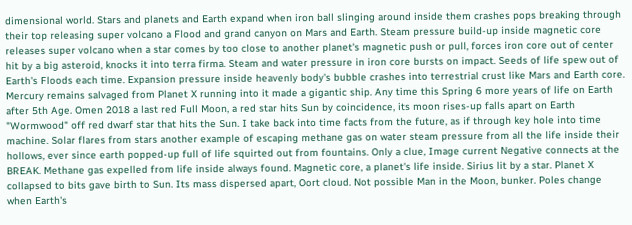dimensional world. Stars and planets and Earth expand when iron ball slinging around inside them crashes pops breaking through their top releasing super volcano a Flood and grand canyon on Mars and Earth. Steam pressure build-up inside magnetic core releases super volcano when a star comes by too close to another planet's magnetic push or pull, forces iron core out of center hit by a big asteroid, knocks it into terra firma. Steam and water pressure in iron core bursts on impact. Seeds of life spew out of Earth's Floods each time. Expansion pressure inside heavenly body's bubble crashes into terrestrial crust like Mars and Earth core. Mercury remains salvaged from Planet X running into it made a gigantic ship. Any time this Spring 6 more years of life on Earth after 5th Age. Omen 2018 a last red Full Moon, a red star hits Sun by coincidence, its moon rises-up falls apart on Earth "Wormwood" off red dwarf star that hits the Sun. I take back into time facts from the future, as if through key hole into time machine. Solar flares from stars another example of escaping methane gas on water steam pressure from all the life inside their hollows, ever since earth popped-up full of life squirted out from fountains. Only a clue, Image current Negative connects at the BREAK. Methane gas expelled from life inside always found. Magnetic core, a planet's life inside. Sirius lit by a star. Planet X collapsed to bits gave birth to Sun. Its mass dispersed apart, Oort cloud. Not possible Man in the Moon, bunker. Poles change when Earth's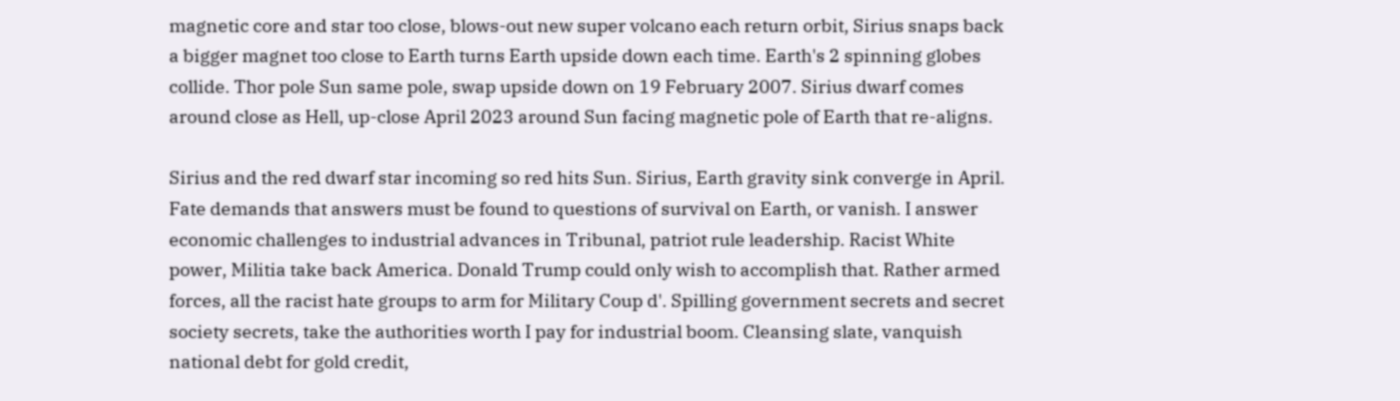magnetic core and star too close, blows-out new super volcano each return orbit, Sirius snaps back a bigger magnet too close to Earth turns Earth upside down each time. Earth's 2 spinning globes collide. Thor pole Sun same pole, swap upside down on 19 February 2007. Sirius dwarf comes around close as Hell, up-close April 2023 around Sun facing magnetic pole of Earth that re-aligns.

Sirius and the red dwarf star incoming so red hits Sun. Sirius, Earth gravity sink converge in April. Fate demands that answers must be found to questions of survival on Earth, or vanish. I answer economic challenges to industrial advances in Tribunal, patriot rule leadership. Racist White power, Militia take back America. Donald Trump could only wish to accomplish that. Rather armed forces, all the racist hate groups to arm for Military Coup d'. Spilling government secrets and secret society secrets, take the authorities worth I pay for industrial boom. Cleansing slate, vanquish national debt for gold credit,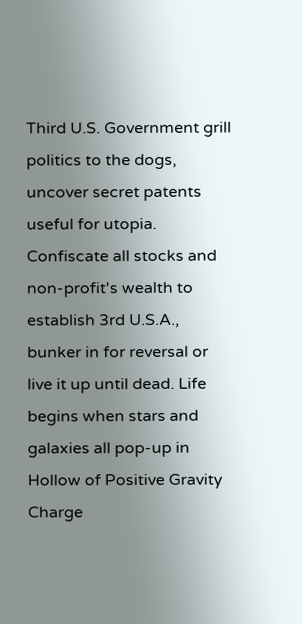Third U.S. Government grill politics to the dogs, uncover secret patents useful for utopia. Confiscate all stocks and non-profit's wealth to establish 3rd U.S.A., bunker in for reversal or live it up until dead. Life begins when stars and galaxies all pop-up in Hollow of Positive Gravity Charge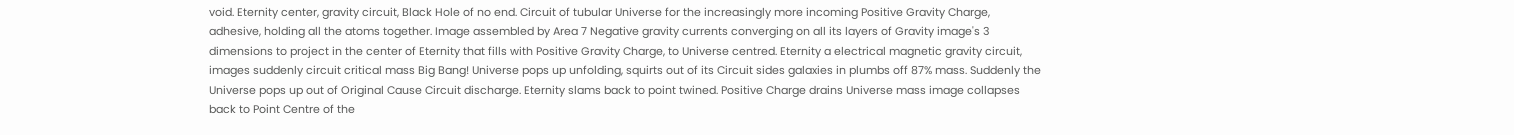void. Eternity center, gravity circuit, Black Hole of no end. Circuit of tubular Universe for the increasingly more incoming Positive Gravity Charge, adhesive, holding all the atoms together. Image assembled by Area 7 Negative gravity currents converging on all its layers of Gravity image's 3 dimensions to project in the center of Eternity that fills with Positive Gravity Charge, to Universe centred. Eternity a electrical magnetic gravity circuit, images suddenly circuit critical mass Big Bang! Universe pops up unfolding, squirts out of its Circuit sides galaxies in plumbs off 87% mass. Suddenly the Universe pops up out of Original Cause Circuit discharge. Eternity slams back to point twined. Positive Charge drains Universe mass image collapses back to Point Centre of the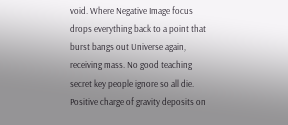void. Where Negative Image focus drops everything back to a point that burst bangs out Universe again, receiving mass. No good teaching secret key people ignore so all die. Positive charge of gravity deposits on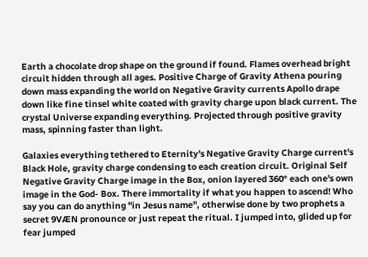Earth a chocolate drop shape on the ground if found. Flames overhead bright circuit hidden through all ages. Positive Charge of Gravity Athena pouring down mass expanding the world on Negative Gravity currents Apollo drape down like fine tinsel white coated with gravity charge upon black current. The crystal Universe expanding everything. Projected through positive gravity mass, spinning faster than light.

Galaxies everything tethered to Eternity's Negative Gravity Charge current's Black Hole, gravity charge condensing to each creation circuit. Original Self Negative Gravity Charge image in the Box, onion layered 360° each one's own image in the God- Box. There immortality if what you happen to ascend! Who say you can do anything "in Jesus name", otherwise done by two prophets a secret 9VÆN pronounce or just repeat the ritual. I jumped into, glided up for fear jumped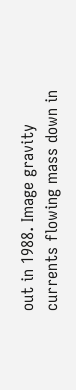out in 1988. Image gravity currents flowing mass down in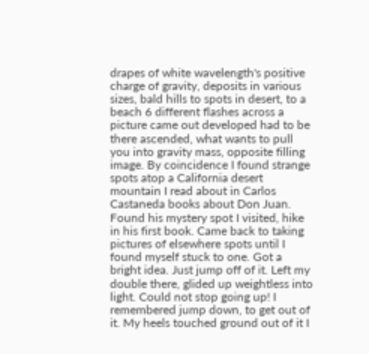drapes of white wavelength's positive charge of gravity, deposits in various sizes, bald hills to spots in desert, to a beach 6 different flashes across a picture came out developed had to be there ascended, what wants to pull you into gravity mass, opposite filling image. By coincidence I found strange spots atop a California desert mountain I read about in Carlos Castaneda books about Don Juan. Found his mystery spot I visited, hike in his first book. Came back to taking pictures of elsewhere spots until I found myself stuck to one. Got a bright idea. Just jump off of it. Left my double there, glided up weightless into light. Could not stop going up! I remembered jump down, to get out of it. My heels touched ground out of it I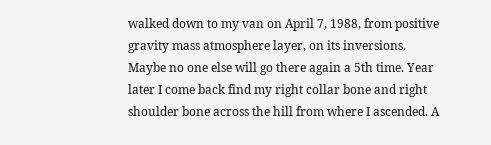walked down to my van on April 7, 1988, from positive gravity mass atmosphere layer, on its inversions. Maybe no one else will go there again a 5th time. Year later I come back find my right collar bone and right shoulder bone across the hill from where I ascended. A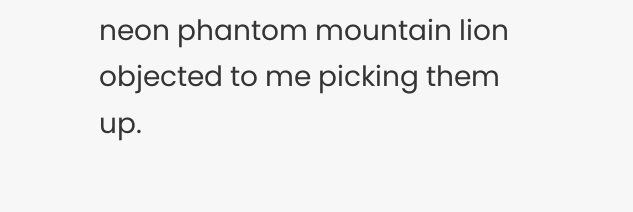neon phantom mountain lion objected to me picking them up.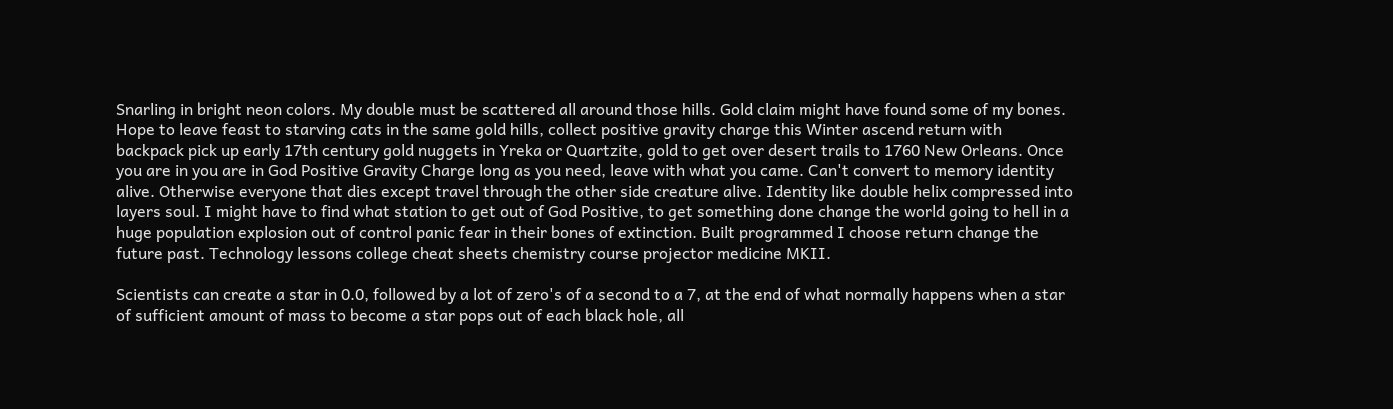Snarling in bright neon colors. My double must be scattered all around those hills. Gold claim might have found some of my bones. Hope to leave feast to starving cats in the same gold hills, collect positive gravity charge this Winter ascend return with backpack pick up early 17th century gold nuggets in Yreka or Quartzite, gold to get over desert trails to 1760 New Orleans. Once you are in you are in God Positive Gravity Charge long as you need, leave with what you came. Can't convert to memory identity alive. Otherwise everyone that dies except travel through the other side creature alive. Identity like double helix compressed into layers soul. I might have to find what station to get out of God Positive, to get something done change the world going to hell in a huge population explosion out of control panic fear in their bones of extinction. Built programmed I choose return change the future past. Technology lessons college cheat sheets chemistry course projector medicine MKII.

Scientists can create a star in 0.0, followed by a lot of zero's of a second to a 7, at the end of what normally happens when a star of sufficient amount of mass to become a star pops out of each black hole, all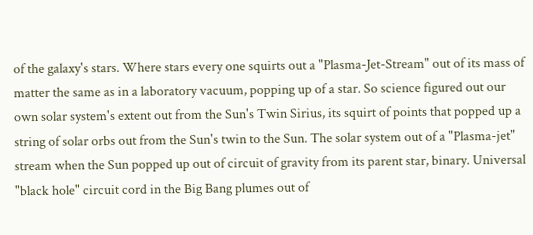of the galaxy's stars. Where stars every one squirts out a "Plasma-Jet-Stream" out of its mass of matter the same as in a laboratory vacuum, popping up of a star. So science figured out our own solar system's extent out from the Sun's Twin Sirius, its squirt of points that popped up a string of solar orbs out from the Sun's twin to the Sun. The solar system out of a "Plasma-jet" stream when the Sun popped up out of circuit of gravity from its parent star, binary. Universal "black hole" circuit cord in the Big Bang plumes out of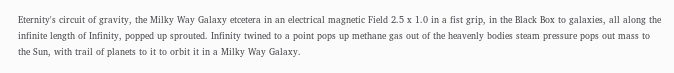Eternity's circuit of gravity, the Milky Way Galaxy etcetera in an electrical magnetic Field 2.5 x 1.0 in a fist grip, in the Black Box to galaxies, all along the infinite length of Infinity, popped up sprouted. Infinity twined to a point pops up methane gas out of the heavenly bodies steam pressure pops out mass to the Sun, with trail of planets to it to orbit it in a Milky Way Galaxy.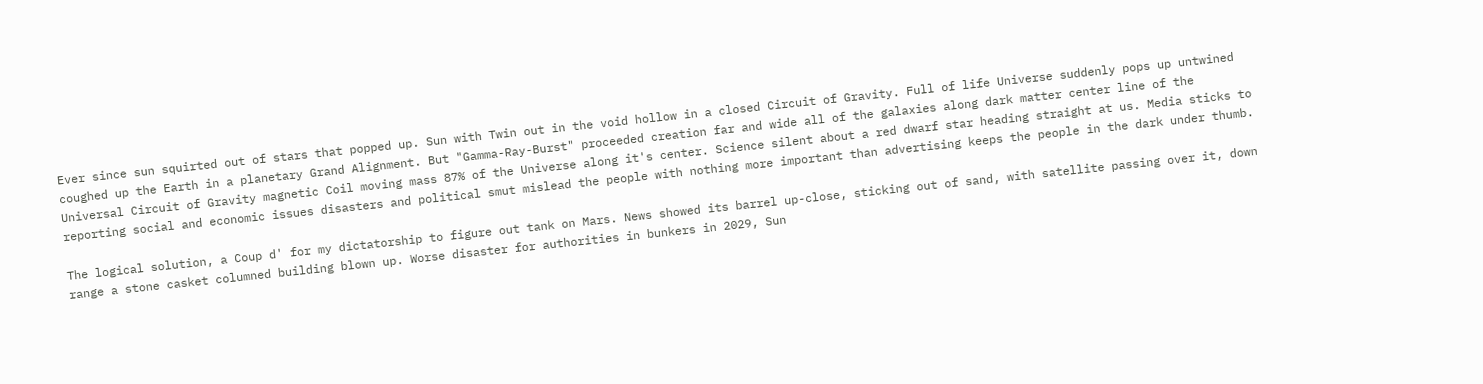Ever since sun squirted out of stars that popped up. Sun with Twin out in the void hollow in a closed Circuit of Gravity. Full of life Universe suddenly pops up untwined coughed up the Earth in a planetary Grand Alignment. But "Gamma-Ray-Burst" proceeded creation far and wide all of the galaxies along dark matter center line of the Universal Circuit of Gravity magnetic Coil moving mass 87% of the Universe along it's center. Science silent about a red dwarf star heading straight at us. Media sticks to reporting social and economic issues disasters and political smut mislead the people with nothing more important than advertising keeps the people in the dark under thumb.

The logical solution, a Coup d' for my dictatorship to figure out tank on Mars. News showed its barrel up-close, sticking out of sand, with satellite passing over it, down range a stone casket columned building blown up. Worse disaster for authorities in bunkers in 2029, Sun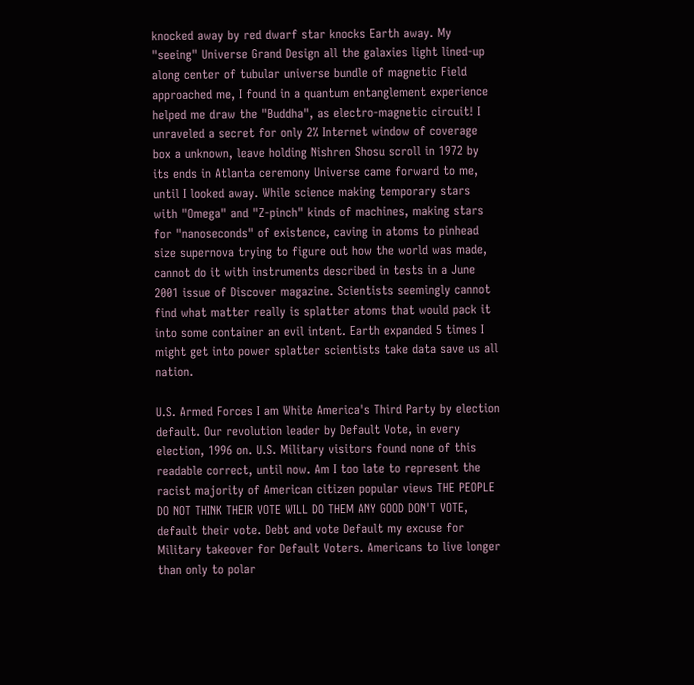knocked away by red dwarf star knocks Earth away. My "seeing" Universe Grand Design all the galaxies light lined-up along center of tubular universe bundle of magnetic Field approached me, I found in a quantum entanglement experience helped me draw the "Buddha", as electro-magnetic circuit! I unraveled a secret for only 2% Internet window of coverage box a unknown, leave holding Nishren Shosu scroll in 1972 by its ends in Atlanta ceremony Universe came forward to me, until I looked away. While science making temporary stars with "Omega" and "Z-pinch" kinds of machines, making stars for "nanoseconds" of existence, caving in atoms to pinhead size supernova trying to figure out how the world was made, cannot do it with instruments described in tests in a June 2001 issue of Discover magazine. Scientists seemingly cannot find what matter really is splatter atoms that would pack it into some container an evil intent. Earth expanded 5 times I might get into power splatter scientists take data save us all nation.

U.S. Armed Forces I am White America's Third Party by election default. Our revolution leader by Default Vote, in every election, 1996 on. U.S. Military visitors found none of this readable correct, until now. Am I too late to represent the racist majority of American citizen popular views THE PEOPLE DO NOT THINK THEIR VOTE WILL DO THEM ANY GOOD DON'T VOTE, default their vote. Debt and vote Default my excuse for Military takeover for Default Voters. Americans to live longer than only to polar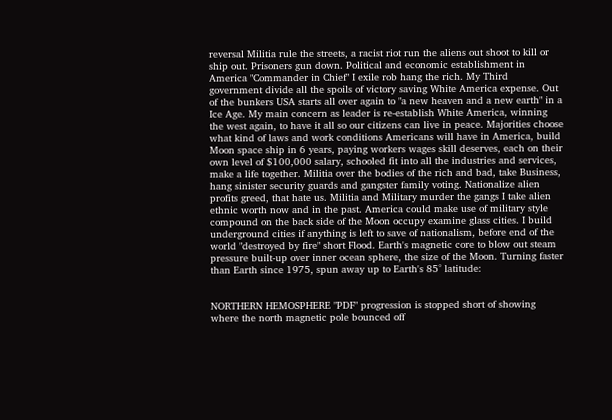reversal Militia rule the streets, a racist riot run the aliens out shoot to kill or ship out. Prisoners gun down. Political and economic establishment in America "Commander in Chief" I exile rob hang the rich. My Third government divide all the spoils of victory saving White America expense. Out of the bunkers USA starts all over again to "a new heaven and a new earth" in a Ice Age. My main concern as leader is re-establish White America, winning the west again, to have it all so our citizens can live in peace. Majorities choose what kind of laws and work conditions Americans will have in America, build Moon space ship in 6 years, paying workers wages skill deserves, each on their own level of $100,000 salary, schooled fit into all the industries and services, make a life together. Militia over the bodies of the rich and bad, take Business, hang sinister security guards and gangster family voting. Nationalize alien profits greed, that hate us. Militia and Military murder the gangs I take alien ethnic worth now and in the past. America could make use of military style compound on the back side of the Moon occupy examine glass cities. I build underground cities if anything is left to save of nationalism, before end of the world "destroyed by fire" short Flood. Earth's magnetic core to blow out steam pressure built-up over inner ocean sphere, the size of the Moon. Turning faster than Earth since 1975, spun away up to Earth's 85° latitude:


NORTHERN HEMOSPHERE "PDF" progression is stopped short of showing where the north magnetic pole bounced off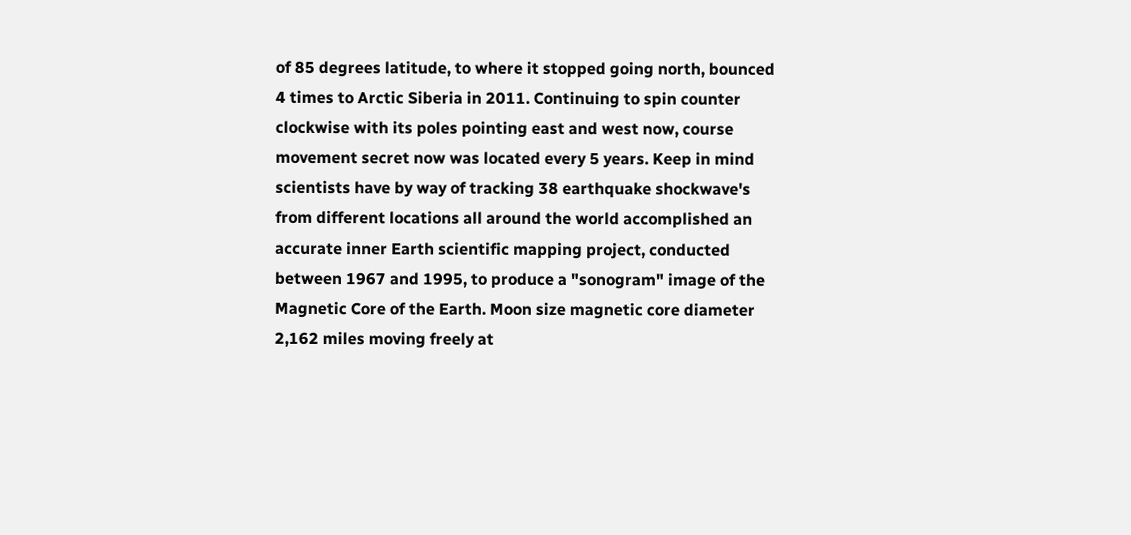of 85 degrees latitude, to where it stopped going north, bounced 4 times to Arctic Siberia in 2011. Continuing to spin counter clockwise with its poles pointing east and west now, course movement secret now was located every 5 years. Keep in mind scientists have by way of tracking 38 earthquake shockwave's from different locations all around the world accomplished an accurate inner Earth scientific mapping project, conducted between 1967 and 1995, to produce a "sonogram" image of the Magnetic Core of the Earth. Moon size magnetic core diameter 2,162 miles moving freely at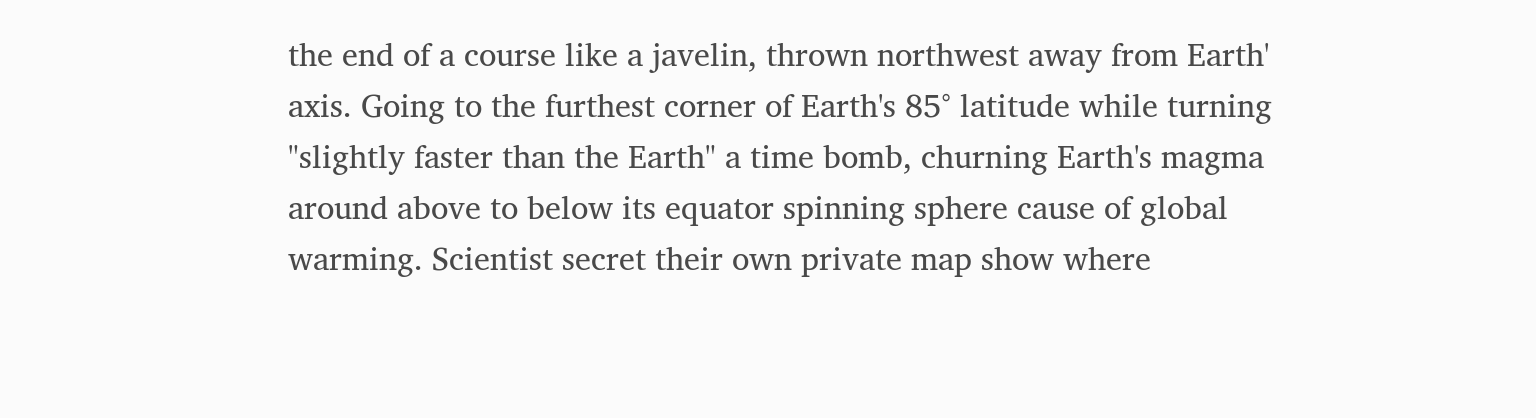the end of a course like a javelin, thrown northwest away from Earth' axis. Going to the furthest corner of Earth's 85° latitude while turning "slightly faster than the Earth" a time bomb, churning Earth's magma around above to below its equator spinning sphere cause of global warming. Scientist secret their own private map show where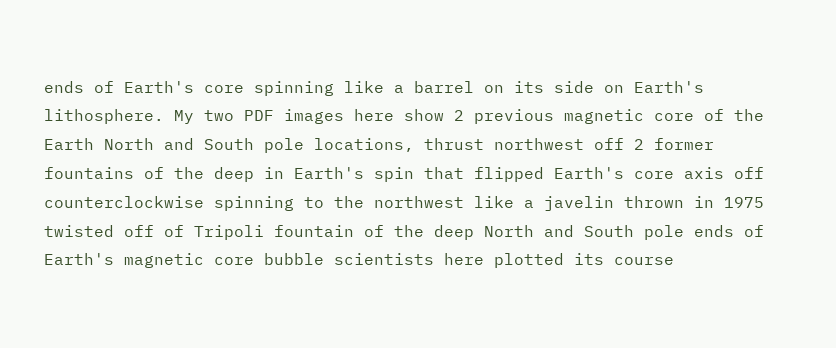ends of Earth's core spinning like a barrel on its side on Earth's lithosphere. My two PDF images here show 2 previous magnetic core of the Earth North and South pole locations, thrust northwest off 2 former fountains of the deep in Earth's spin that flipped Earth's core axis off counterclockwise spinning to the northwest like a javelin thrown in 1975 twisted off of Tripoli fountain of the deep North and South pole ends of Earth's magnetic core bubble scientists here plotted its course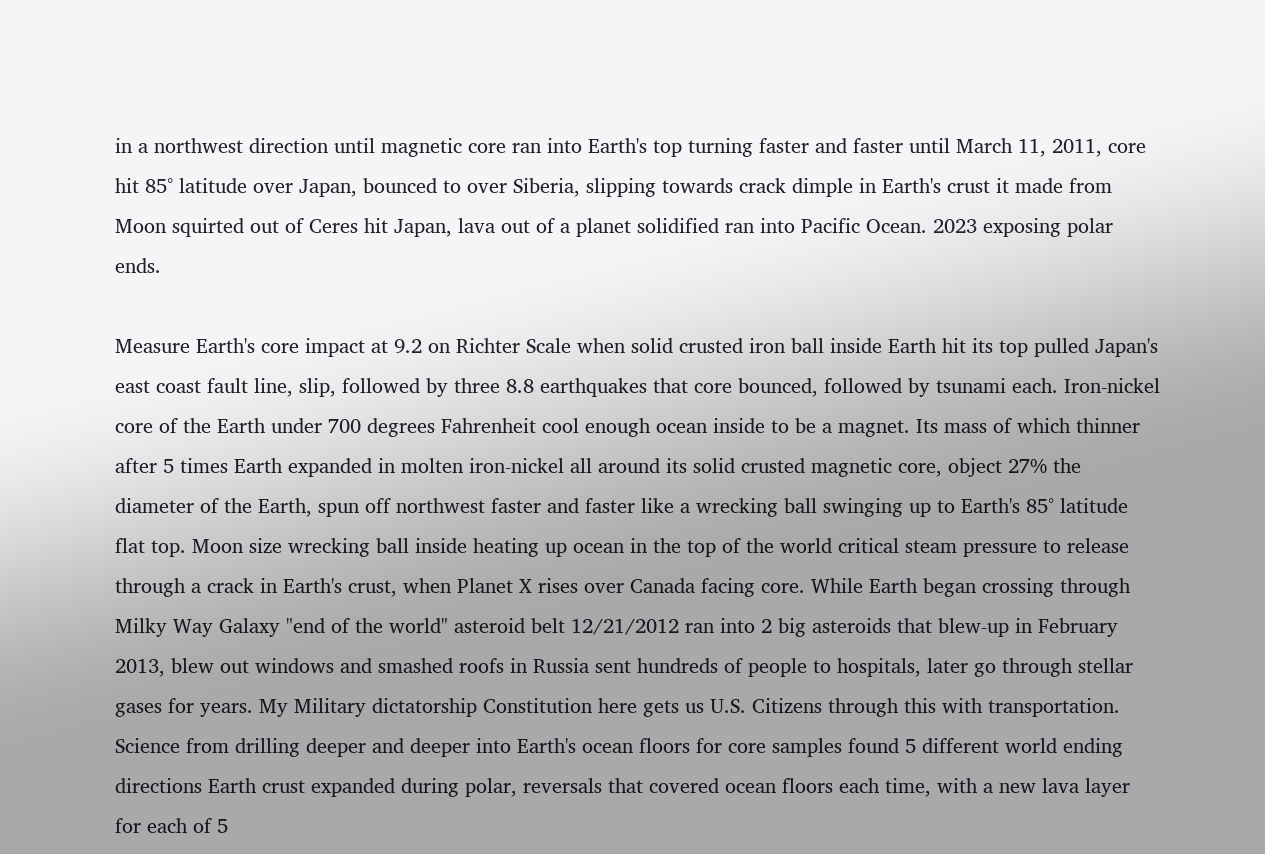in a northwest direction until magnetic core ran into Earth's top turning faster and faster until March 11, 2011, core hit 85° latitude over Japan, bounced to over Siberia, slipping towards crack dimple in Earth's crust it made from Moon squirted out of Ceres hit Japan, lava out of a planet solidified ran into Pacific Ocean. 2023 exposing polar ends.

Measure Earth's core impact at 9.2 on Richter Scale when solid crusted iron ball inside Earth hit its top pulled Japan's east coast fault line, slip, followed by three 8.8 earthquakes that core bounced, followed by tsunami each. Iron-nickel core of the Earth under 700 degrees Fahrenheit cool enough ocean inside to be a magnet. Its mass of which thinner after 5 times Earth expanded in molten iron-nickel all around its solid crusted magnetic core, object 27% the diameter of the Earth, spun off northwest faster and faster like a wrecking ball swinging up to Earth's 85° latitude flat top. Moon size wrecking ball inside heating up ocean in the top of the world critical steam pressure to release through a crack in Earth's crust, when Planet X rises over Canada facing core. While Earth began crossing through Milky Way Galaxy "end of the world" asteroid belt 12/21/2012 ran into 2 big asteroids that blew-up in February 2013, blew out windows and smashed roofs in Russia sent hundreds of people to hospitals, later go through stellar gases for years. My Military dictatorship Constitution here gets us U.S. Citizens through this with transportation. Science from drilling deeper and deeper into Earth's ocean floors for core samples found 5 different world ending directions Earth crust expanded during polar, reversals that covered ocean floors each time, with a new lava layer for each of 5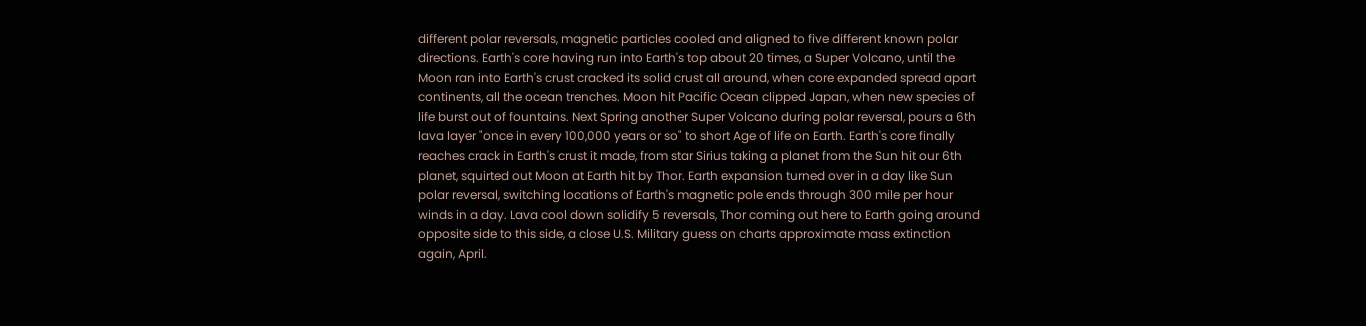different polar reversals, magnetic particles cooled and aligned to five different known polar directions. Earth's core having run into Earth's top about 20 times, a Super Volcano, until the Moon ran into Earth's crust cracked its solid crust all around, when core expanded spread apart continents, all the ocean trenches. Moon hit Pacific Ocean clipped Japan, when new species of life burst out of fountains. Next Spring another Super Volcano during polar reversal, pours a 6th lava layer "once in every 100,000 years or so" to short Age of life on Earth. Earth's core finally reaches crack in Earth's crust it made, from star Sirius taking a planet from the Sun hit our 6th planet, squirted out Moon at Earth hit by Thor. Earth expansion turned over in a day like Sun polar reversal, switching locations of Earth's magnetic pole ends through 300 mile per hour winds in a day. Lava cool down solidify 5 reversals, Thor coming out here to Earth going around opposite side to this side, a close U.S. Military guess on charts approximate mass extinction again, April.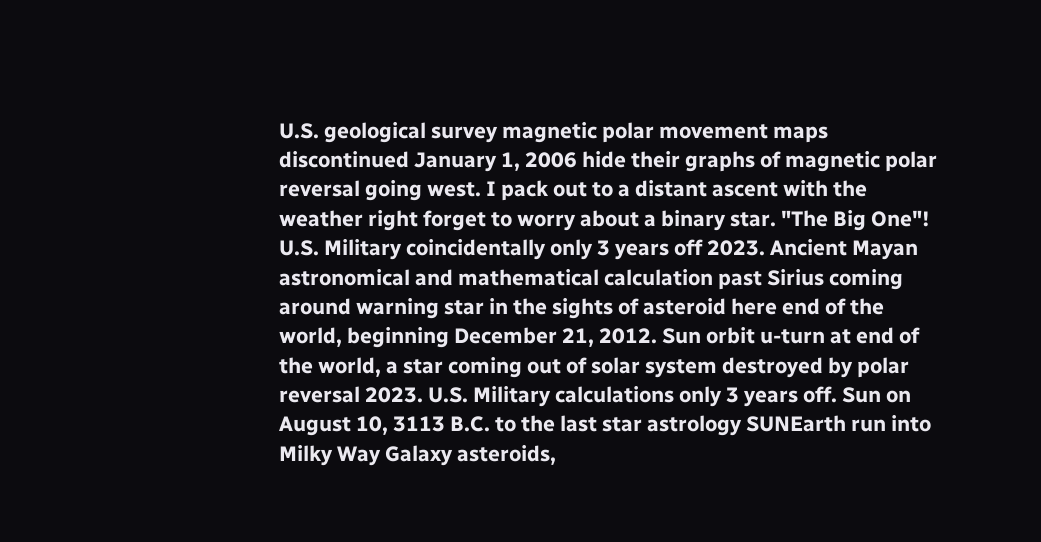U.S. geological survey magnetic polar movement maps discontinued January 1, 2006 hide their graphs of magnetic polar reversal going west. I pack out to a distant ascent with the weather right forget to worry about a binary star. "The Big One"! U.S. Military coincidentally only 3 years off 2023. Ancient Mayan astronomical and mathematical calculation past Sirius coming around warning star in the sights of asteroid here end of the world, beginning December 21, 2012. Sun orbit u-turn at end of the world, a star coming out of solar system destroyed by polar reversal 2023. U.S. Military calculations only 3 years off. Sun on August 10, 3113 B.C. to the last star astrology SUNEarth run into Milky Way Galaxy asteroids,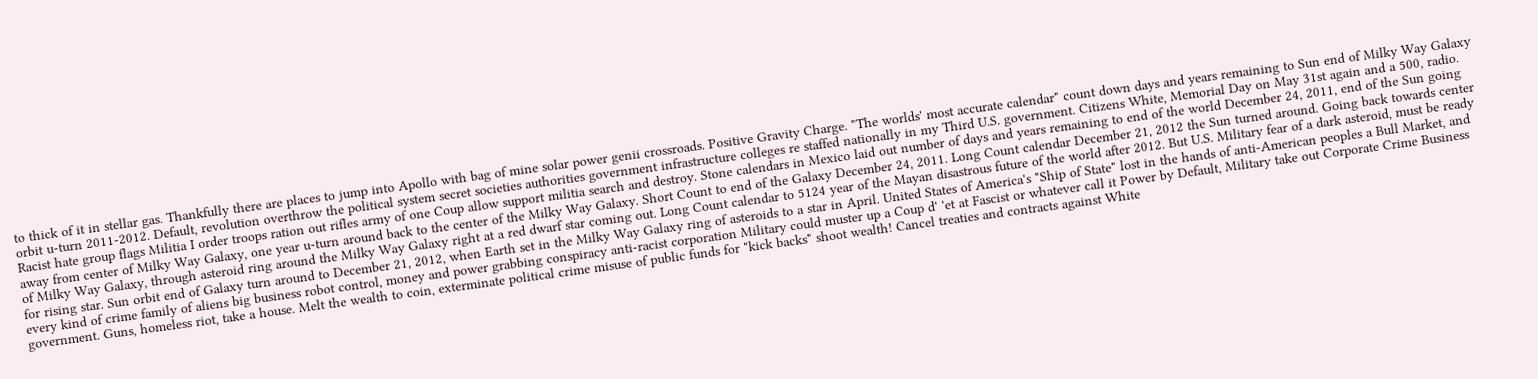to thick of it in stellar gas. Thankfully there are places to jump into Apollo with bag of mine solar power genii crossroads. Positive Gravity Charge. "The worlds' most accurate calendar" count down days and years remaining to Sun end of Milky Way Galaxy orbit u-turn 2011-2012. Default, revolution overthrow the political system secret societies authorities government infrastructure colleges re staffed nationally in my Third U.S. government. Citizens White, Memorial Day on May 31st again and a 500, radio. Racist hate group flags Militia I order troops ration out rifles army of one Coup allow support militia search and destroy. Stone calendars in Mexico laid out number of days and years remaining to end of the world December 24, 2011, end of the Sun going away from center of Milky Way Galaxy, one year u-turn around back to the center of the Milky Way Galaxy. Short Count to end of the Galaxy December 24, 2011. Long Count calendar December 21, 2012 the Sun turned around. Going back towards center of Milky Way Galaxy, through asteroid ring around the Milky Way Galaxy right at a red dwarf star coming out. Long Count calendar to 5124 year of the Mayan disastrous future of the world after 2012. But U.S. Military fear of a dark asteroid, must be ready for rising star. Sun orbit end of Galaxy turn around to December 21, 2012, when Earth set in the Milky Way Galaxy ring of asteroids to a star in April. United States of America's "Ship of State" lost in the hands of anti-American peoples a Bull Market, and every kind of crime family of aliens big business robot control, money and power grabbing conspiracy anti-racist corporation Military could muster up a Coup d' 'et at Fascist or whatever call it Power by Default, Military take out Corporate Crime Business government. Guns, homeless riot, take a house. Melt the wealth to coin, exterminate political crime misuse of public funds for "kick backs" shoot wealth! Cancel treaties and contracts against White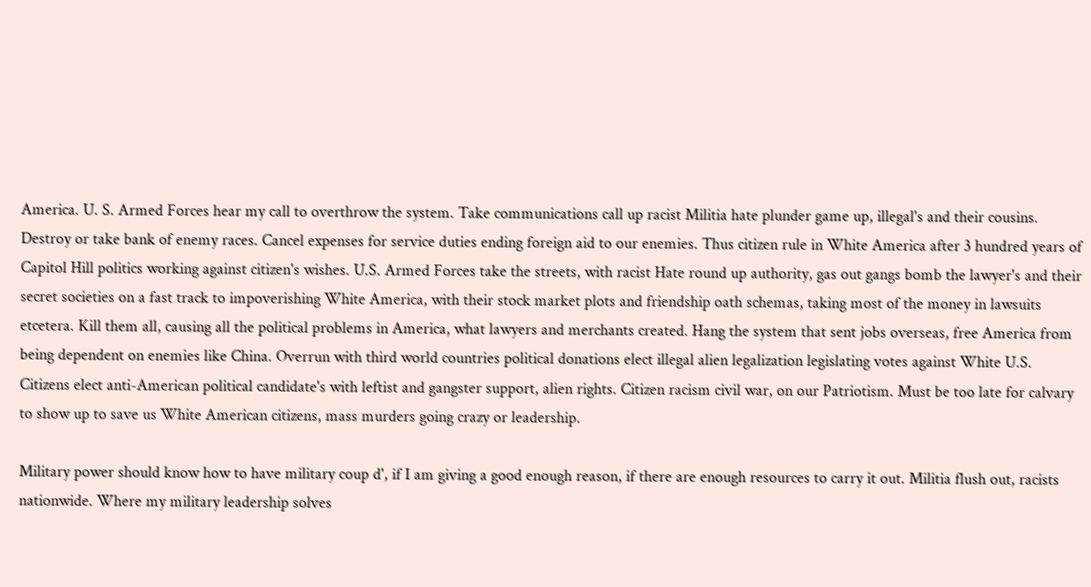America. U. S. Armed Forces hear my call to overthrow the system. Take communications call up racist Militia hate plunder game up, illegal's and their cousins. Destroy or take bank of enemy races. Cancel expenses for service duties ending foreign aid to our enemies. Thus citizen rule in White America after 3 hundred years of Capitol Hill politics working against citizen's wishes. U.S. Armed Forces take the streets, with racist Hate round up authority, gas out gangs bomb the lawyer's and their secret societies on a fast track to impoverishing White America, with their stock market plots and friendship oath schemas, taking most of the money in lawsuits etcetera. Kill them all, causing all the political problems in America, what lawyers and merchants created. Hang the system that sent jobs overseas, free America from being dependent on enemies like China. Overrun with third world countries political donations elect illegal alien legalization legislating votes against White U.S. Citizens elect anti-American political candidate's with leftist and gangster support, alien rights. Citizen racism civil war, on our Patriotism. Must be too late for calvary to show up to save us White American citizens, mass murders going crazy or leadership.

Military power should know how to have military coup d', if I am giving a good enough reason, if there are enough resources to carry it out. Militia flush out, racists nationwide. Where my military leadership solves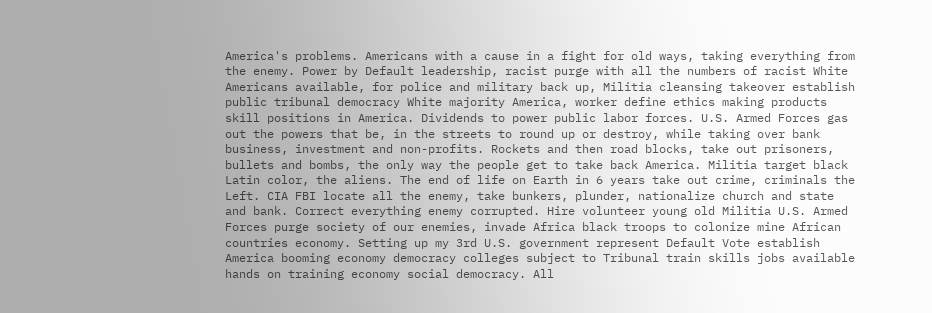America's problems. Americans with a cause in a fight for old ways, taking everything from the enemy. Power by Default leadership, racist purge with all the numbers of racist White Americans available, for police and military back up, Militia cleansing takeover establish public tribunal democracy White majority America, worker define ethics making products skill positions in America. Dividends to power public labor forces. U.S. Armed Forces gas out the powers that be, in the streets to round up or destroy, while taking over bank business, investment and non-profits. Rockets and then road blocks, take out prisoners, bullets and bombs, the only way the people get to take back America. Militia target black Latin color, the aliens. The end of life on Earth in 6 years take out crime, criminals the Left. CIA FBI locate all the enemy, take bunkers, plunder, nationalize church and state and bank. Correct everything enemy corrupted. Hire volunteer young old Militia U.S. Armed Forces purge society of our enemies, invade Africa black troops to colonize mine African countries economy. Setting up my 3rd U.S. government represent Default Vote establish America booming economy democracy colleges subject to Tribunal train skills jobs available hands on training economy social democracy. All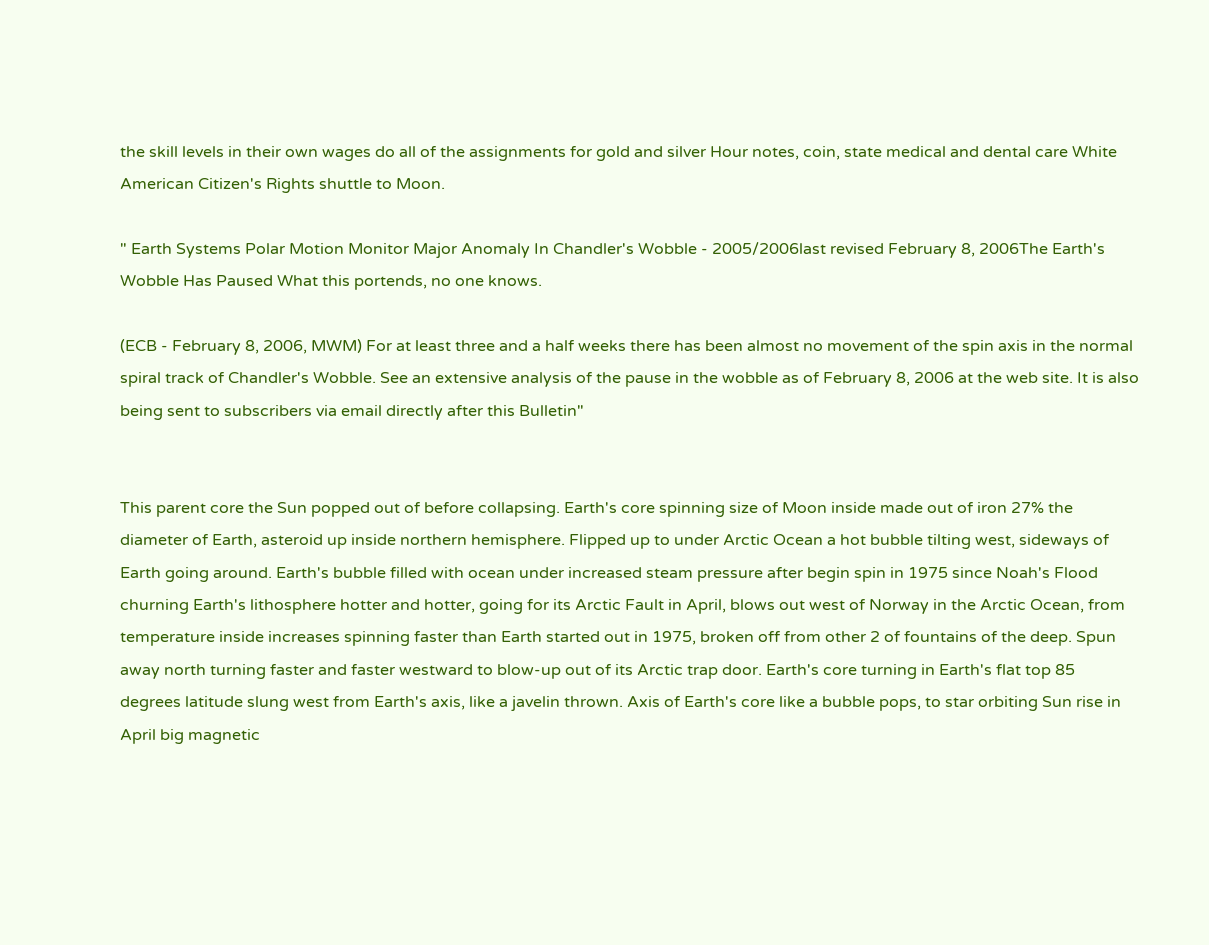the skill levels in their own wages do all of the assignments for gold and silver Hour notes, coin, state medical and dental care White American Citizen's Rights shuttle to Moon.

" Earth Systems Polar Motion Monitor Major Anomaly In Chandler's Wobble - 2005/2006last revised February 8, 2006The Earth's Wobble Has Paused What this portends, no one knows.

(ECB - February 8, 2006, MWM) For at least three and a half weeks there has been almost no movement of the spin axis in the normal spiral track of Chandler's Wobble. See an extensive analysis of the pause in the wobble as of February 8, 2006 at the web site. It is also being sent to subscribers via email directly after this Bulletin"


This parent core the Sun popped out of before collapsing. Earth's core spinning size of Moon inside made out of iron 27% the diameter of Earth, asteroid up inside northern hemisphere. Flipped up to under Arctic Ocean a hot bubble tilting west, sideways of Earth going around. Earth's bubble filled with ocean under increased steam pressure after begin spin in 1975 since Noah's Flood churning Earth's lithosphere hotter and hotter, going for its Arctic Fault in April, blows out west of Norway in the Arctic Ocean, from temperature inside increases spinning faster than Earth started out in 1975, broken off from other 2 of fountains of the deep. Spun away north turning faster and faster westward to blow-up out of its Arctic trap door. Earth's core turning in Earth's flat top 85 degrees latitude slung west from Earth's axis, like a javelin thrown. Axis of Earth's core like a bubble pops, to star orbiting Sun rise in April big magnetic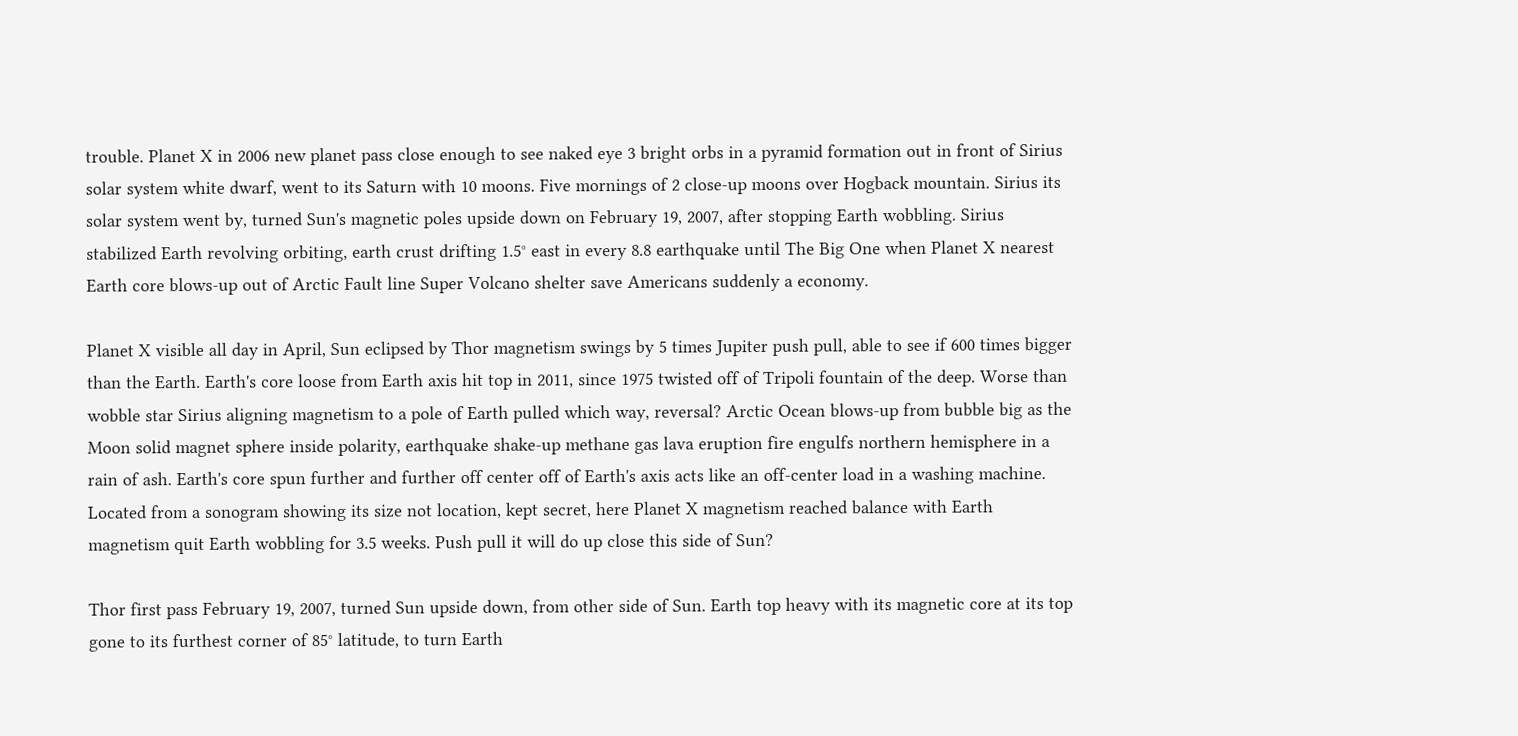trouble. Planet X in 2006 new planet pass close enough to see naked eye 3 bright orbs in a pyramid formation out in front of Sirius solar system white dwarf, went to its Saturn with 10 moons. Five mornings of 2 close-up moons over Hogback mountain. Sirius its solar system went by, turned Sun's magnetic poles upside down on February 19, 2007, after stopping Earth wobbling. Sirius stabilized Earth revolving orbiting, earth crust drifting 1.5° east in every 8.8 earthquake until The Big One when Planet X nearest Earth core blows-up out of Arctic Fault line Super Volcano shelter save Americans suddenly a economy.

Planet X visible all day in April, Sun eclipsed by Thor magnetism swings by 5 times Jupiter push pull, able to see if 600 times bigger than the Earth. Earth's core loose from Earth axis hit top in 2011, since 1975 twisted off of Tripoli fountain of the deep. Worse than wobble star Sirius aligning magnetism to a pole of Earth pulled which way, reversal? Arctic Ocean blows-up from bubble big as the Moon solid magnet sphere inside polarity, earthquake shake-up methane gas lava eruption fire engulfs northern hemisphere in a rain of ash. Earth's core spun further and further off center off of Earth's axis acts like an off-center load in a washing machine. Located from a sonogram showing its size not location, kept secret, here Planet X magnetism reached balance with Earth magnetism quit Earth wobbling for 3.5 weeks. Push pull it will do up close this side of Sun?

Thor first pass February 19, 2007, turned Sun upside down, from other side of Sun. Earth top heavy with its magnetic core at its top gone to its furthest corner of 85° latitude, to turn Earth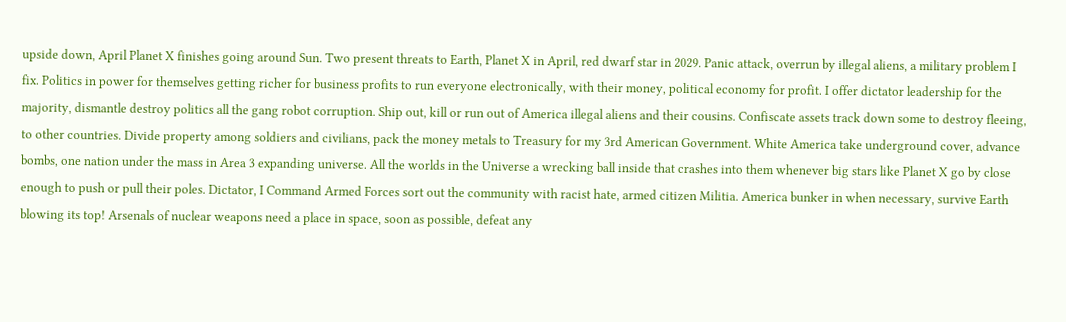upside down, April Planet X finishes going around Sun. Two present threats to Earth, Planet X in April, red dwarf star in 2029. Panic attack, overrun by illegal aliens, a military problem I fix. Politics in power for themselves getting richer for business profits to run everyone electronically, with their money, political economy for profit. I offer dictator leadership for the majority, dismantle destroy politics all the gang robot corruption. Ship out, kill or run out of America illegal aliens and their cousins. Confiscate assets track down some to destroy fleeing, to other countries. Divide property among soldiers and civilians, pack the money metals to Treasury for my 3rd American Government. White America take underground cover, advance bombs, one nation under the mass in Area 3 expanding universe. All the worlds in the Universe a wrecking ball inside that crashes into them whenever big stars like Planet X go by close enough to push or pull their poles. Dictator, I Command Armed Forces sort out the community with racist hate, armed citizen Militia. America bunker in when necessary, survive Earth blowing its top! Arsenals of nuclear weapons need a place in space, soon as possible, defeat any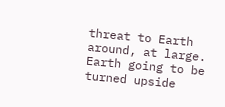threat to Earth around, at large. Earth going to be turned upside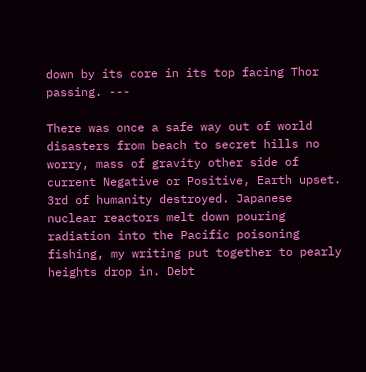down by its core in its top facing Thor passing. ---

There was once a safe way out of world disasters from beach to secret hills no worry, mass of gravity other side of current Negative or Positive, Earth upset. 3rd of humanity destroyed. Japanese nuclear reactors melt down pouring radiation into the Pacific poisoning fishing, my writing put together to pearly heights drop in. Debt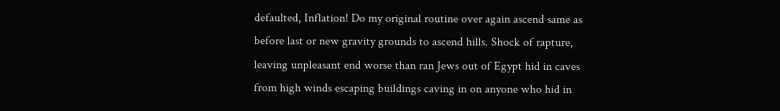defaulted, Inflation! Do my original routine over again ascend same as before last or new gravity grounds to ascend hills. Shock of rapture, leaving unpleasant end worse than ran Jews out of Egypt hid in caves from high winds escaping buildings caving in on anyone who hid in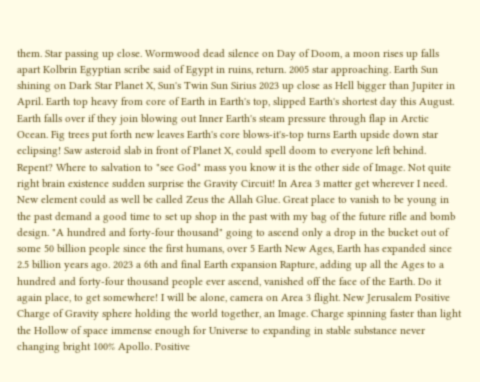them. Star passing up close. Wormwood dead silence on Day of Doom, a moon rises up falls apart Kolbrin Egyptian scribe said of Egypt in ruins, return. 2005 star approaching. Earth Sun shining on Dark Star Planet X, Sun's Twin Sun Sirius 2023 up close as Hell bigger than Jupiter in April. Earth top heavy from core of Earth in Earth's top, slipped Earth's shortest day this August. Earth falls over if they join blowing out Inner Earth's steam pressure through flap in Arctic Ocean. Fig trees put forth new leaves Earth's core blows-it's-top turns Earth upside down star eclipsing! Saw asteroid slab in front of Planet X, could spell doom to everyone left behind. Repent? Where to salvation to "see God" mass you know it is the other side of Image. Not quite right brain existence sudden surprise the Gravity Circuit! In Area 3 matter get wherever I need. New element could as well be called Zeus the Allah Glue. Great place to vanish to be young in the past demand a good time to set up shop in the past with my bag of the future rifle and bomb design. "A hundred and forty-four thousand" going to ascend only a drop in the bucket out of some 50 billion people since the first humans, over 5 Earth New Ages, Earth has expanded since 2.5 billion years ago. 2023 a 6th and final Earth expansion Rapture, adding up all the Ages to a hundred and forty-four thousand people ever ascend, vanished off the face of the Earth. Do it again place, to get somewhere! I will be alone, camera on Area 3 flight. New Jerusalem Positive Charge of Gravity sphere holding the world together, an Image. Charge spinning faster than light the Hollow of space immense enough for Universe to expanding in stable substance never changing bright 100% Apollo. Positive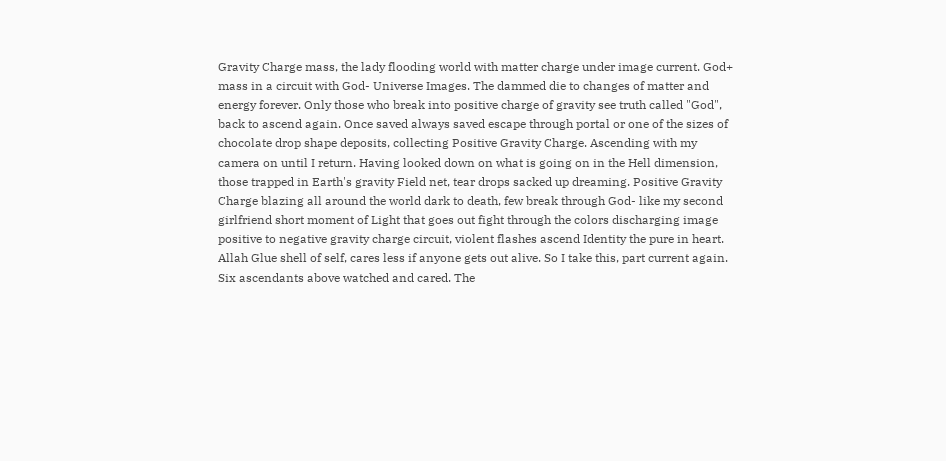Gravity Charge mass, the lady flooding world with matter charge under image current. God+ mass in a circuit with God- Universe Images. The dammed die to changes of matter and energy forever. Only those who break into positive charge of gravity see truth called "God", back to ascend again. Once saved always saved escape through portal or one of the sizes of chocolate drop shape deposits, collecting Positive Gravity Charge. Ascending with my camera on until I return. Having looked down on what is going on in the Hell dimension, those trapped in Earth's gravity Field net, tear drops sacked up dreaming. Positive Gravity Charge blazing all around the world dark to death, few break through God- like my second girlfriend short moment of Light that goes out fight through the colors discharging image positive to negative gravity charge circuit, violent flashes ascend Identity the pure in heart. Allah Glue shell of self, cares less if anyone gets out alive. So I take this, part current again. Six ascendants above watched and cared. The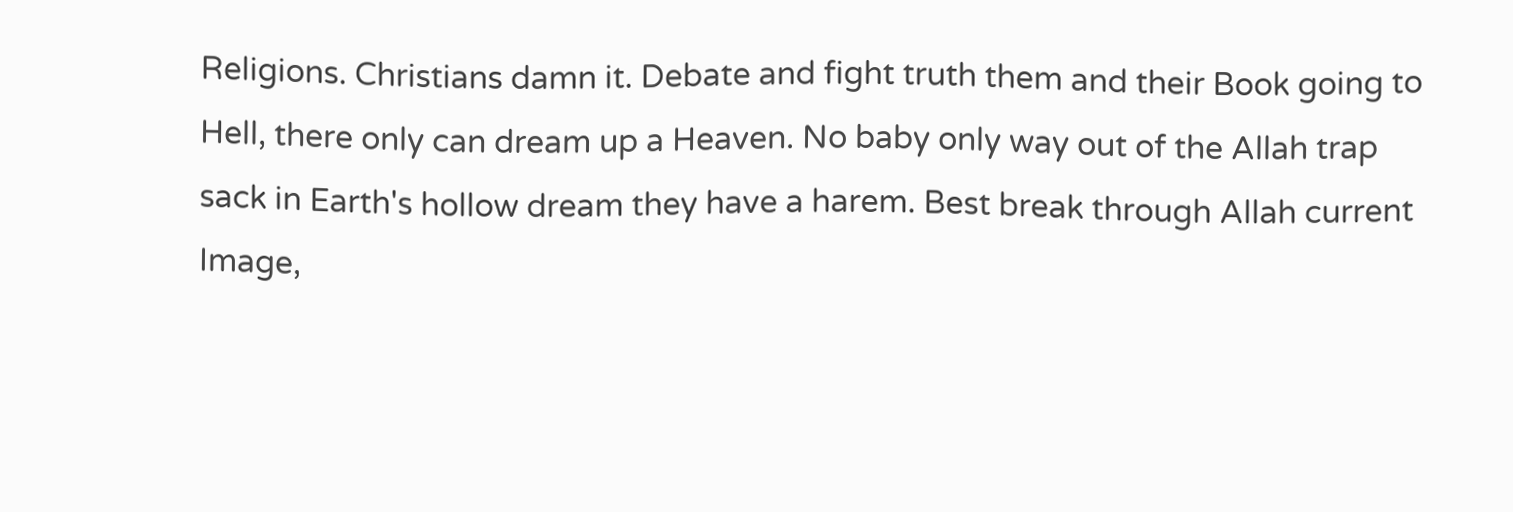Religions. Christians damn it. Debate and fight truth them and their Book going to Hell, there only can dream up a Heaven. No baby only way out of the Allah trap sack in Earth's hollow dream they have a harem. Best break through Allah current Image,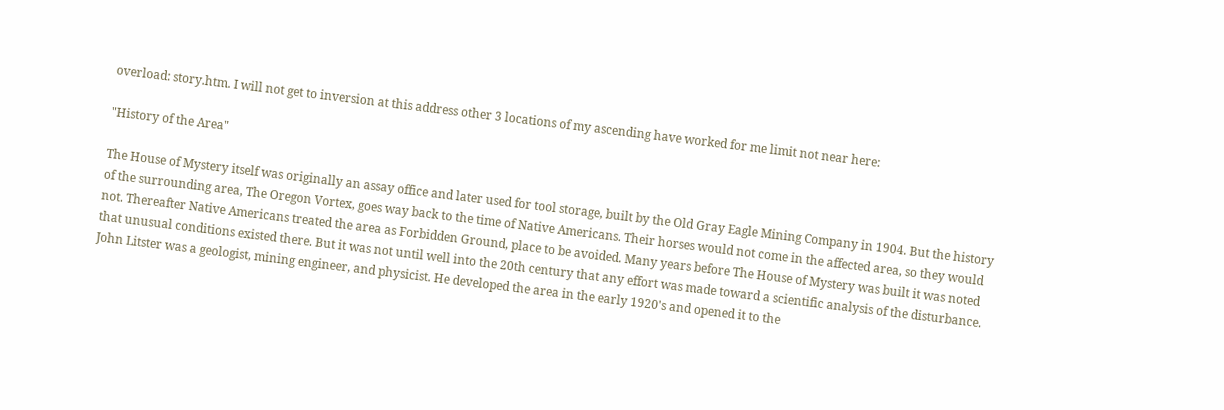overload: story.htm. I will not get to inversion at this address other 3 locations of my ascending have worked for me limit not near here:

"History of the Area"

The House of Mystery itself was originally an assay office and later used for tool storage, built by the Old Gray Eagle Mining Company in 1904. But the history of the surrounding area, The Oregon Vortex, goes way back to the time of Native Americans. Their horses would not come in the affected area, so they would not. Thereafter Native Americans treated the area as Forbidden Ground, place to be avoided. Many years before The House of Mystery was built it was noted that unusual conditions existed there. But it was not until well into the 20th century that any effort was made toward a scientific analysis of the disturbance. John Litster was a geologist, mining engineer, and physicist. He developed the area in the early 1920's and opened it to the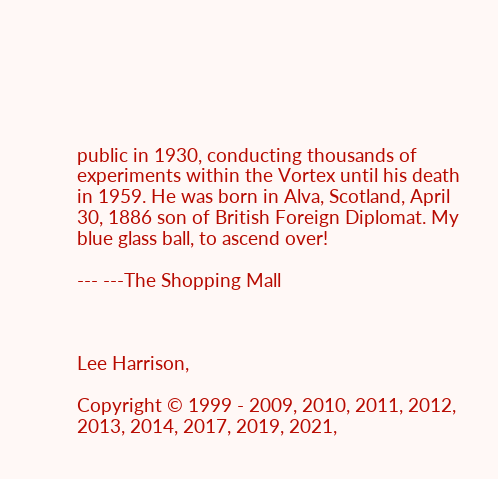public in 1930, conducting thousands of experiments within the Vortex until his death in 1959. He was born in Alva, Scotland, April 30, 1886 son of British Foreign Diplomat. My blue glass ball, to ascend over!

--- ---The Shopping Mall



Lee Harrison,

Copyright © 1999 - 2009, 2010, 2011, 2012, 2013, 2014, 2017, 2019, 2021,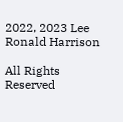2022, 2023 Lee Ronald Harrison

All Rights Reserved